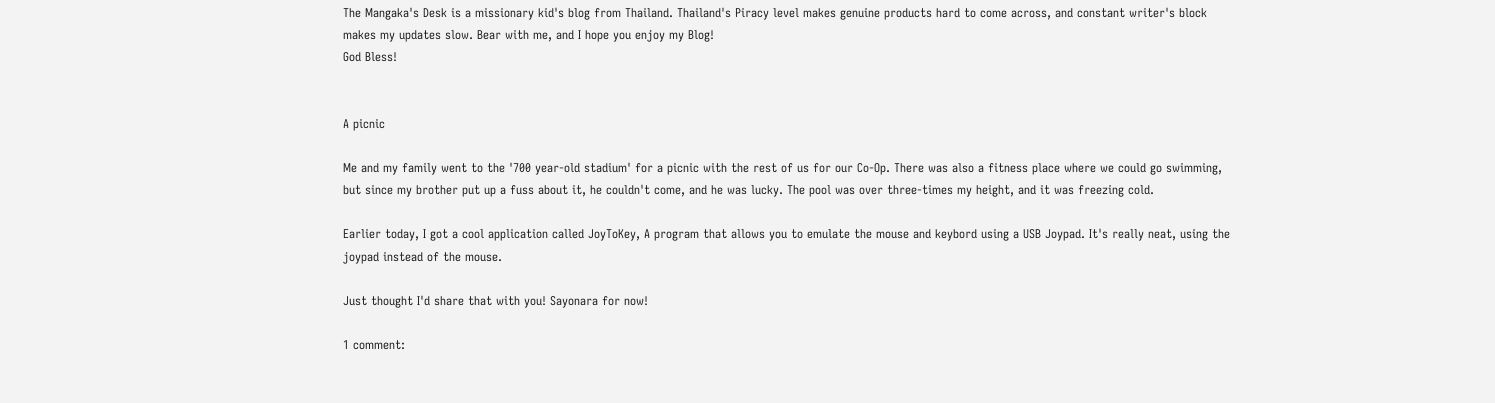The Mangaka's Desk is a missionary kid's blog from Thailand. Thailand's Piracy level makes genuine products hard to come across, and constant writer's block makes my updates slow. Bear with me, and I hope you enjoy my Blog!
God Bless!


A picnic

Me and my family went to the '700 year-old stadium' for a picnic with the rest of us for our Co-Op. There was also a fitness place where we could go swimming, but since my brother put up a fuss about it, he couldn't come, and he was lucky. The pool was over three-times my height, and it was freezing cold.

Earlier today, I got a cool application called JoyToKey, A program that allows you to emulate the mouse and keybord using a USB Joypad. It's really neat, using the joypad instead of the mouse.

Just thought I'd share that with you! Sayonara for now!

1 comment: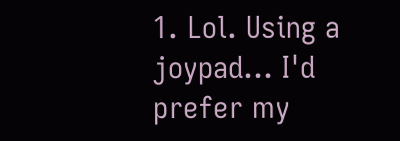1. Lol. Using a joypad... I'd prefer my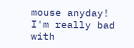mouse anyday! I'm really bad with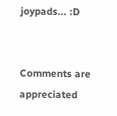joypads... :D


Comments are appreciated